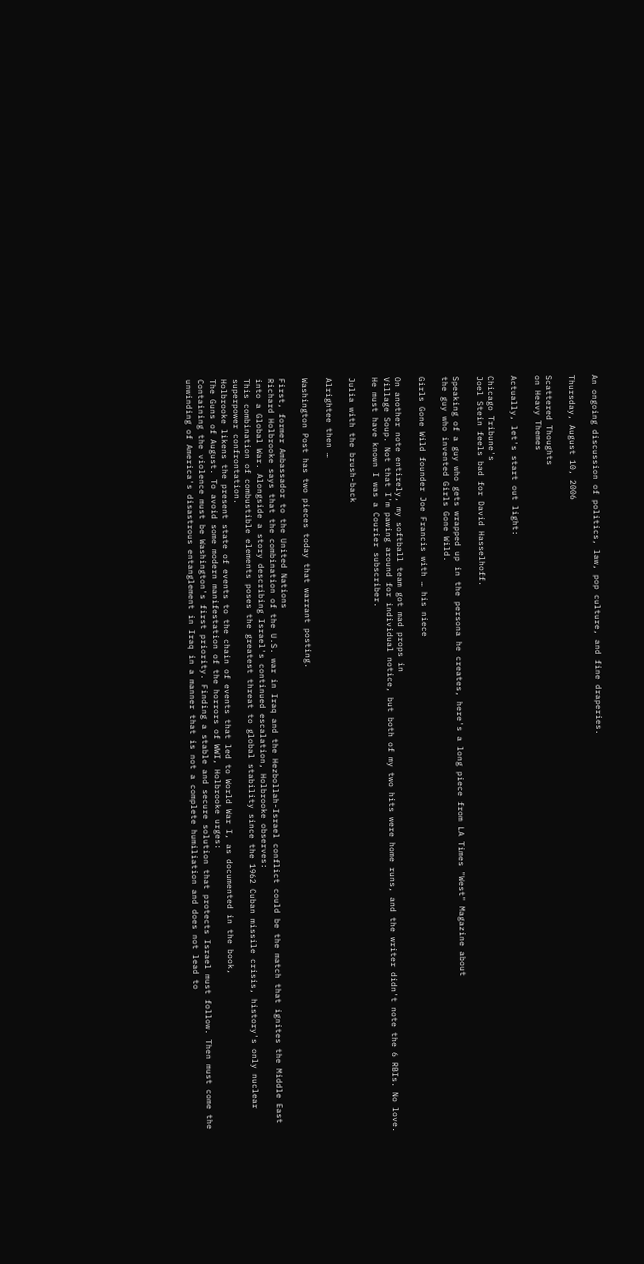An ongoing discussion of politics, law, pop culture, and fine draperies.

Thursday, August 10, 2006

Scattered Thoughts
on Heavy Themes

Actually, let's start out light:

Chicago Tribune's
Joel Stein feels bad for David Hasselhoff.

Speaking of a guy who gets wrapped up in the persona he creates, here's a long piece from LA Times "West" Magazine about
the guy who invented Girls Gone Wild.

Girls Gone Wild founder Joe Francis with … his niece

On another note entirely, my softball team got mad props in
Village Soup. Not that I'm pawing around for individual notice, but both of my two hits were home runs, and the writer didn't note the 6 RBIs. No love. He must have known I was a Courier subscriber.

Julia with the brush-back

Alrightee then …

Washington Post has two pieces today that warrant posting.

First, former Ambassador to the United Nations
Richard Holbrooke says that the combination of the U.S. war in Iraq and the Hezbollah-Israel conflict could be the match that ignites the Middle East into a Global War. Alongside a story describing Israel's continued escalation, Holbrooke observes:
This combination of combustible elements poses the greatest threat to global stability since the 1962 Cuban missile crisis, history's only nuclear superpower confrontation.
Holbrooke likens the present state of events to the chain of events that led to World War I, as documented in the book,
The Guns of August. To avoid some modern manifestation of the horrors of WWI, Holbrooke urges:
Containing the violence must be Washington's first priority. Finding a stable and secure solution that protects Israel must follow. Then must come the unwinding of America's disastrous entanglement in Iraq in a manner that is not a complete humiliation and does not lead to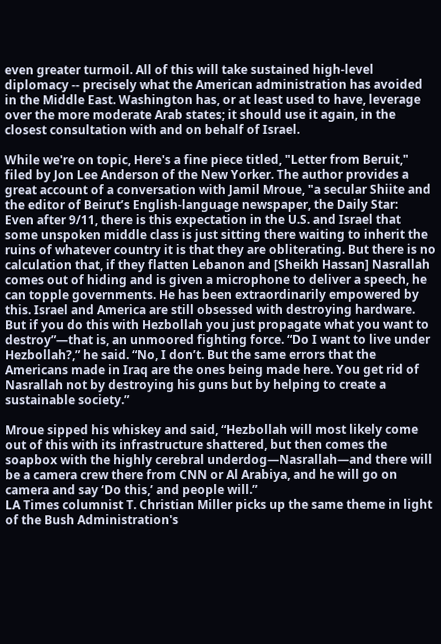even greater turmoil. All of this will take sustained high-level diplomacy -- precisely what the American administration has avoided in the Middle East. Washington has, or at least used to have, leverage over the more moderate Arab states; it should use it again, in the closest consultation with and on behalf of Israel.

While we're on topic, Here's a fine piece titled, "Letter from Beruit," filed by Jon Lee Anderson of the New Yorker. The author provides a great account of a conversation with Jamil Mroue, "a secular Shiite and the editor of Beirut’s English-language newspaper, the Daily Star:
Even after 9/11, there is this expectation in the U.S. and Israel that some unspoken middle class is just sitting there waiting to inherit the ruins of whatever country it is that they are obliterating. But there is no calculation that, if they flatten Lebanon and [Sheikh Hassan] Nasrallah comes out of hiding and is given a microphone to deliver a speech, he can topple governments. He has been extraordinarily empowered by this. Israel and America are still obsessed with destroying hardware. But if you do this with Hezbollah you just propagate what you want to destroy”—that is, an unmoored fighting force. “Do I want to live under Hezbollah?,” he said. “No, I don’t. But the same errors that the Americans made in Iraq are the ones being made here. You get rid of Nasrallah not by destroying his guns but by helping to create a sustainable society.”

Mroue sipped his whiskey and said, “Hezbollah will most likely come out of this with its infrastructure shattered, but then comes the soapbox with the highly cerebral underdog—Nasrallah—and there will be a camera crew there from CNN or Al Arabiya, and he will go on camera and say ‘Do this,’ and people will.”
LA Times columnist T. Christian Miller picks up the same theme in light of the Bush Administration's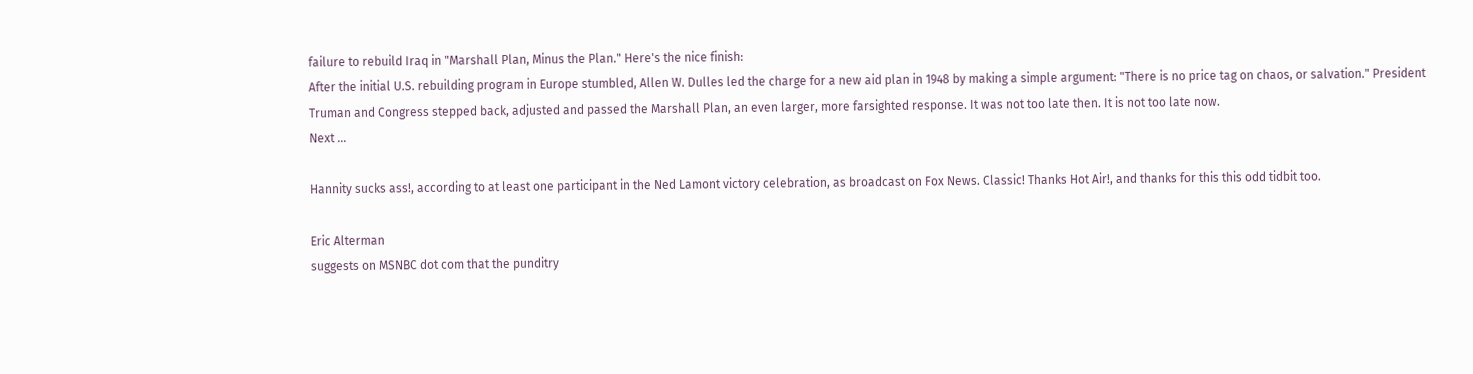failure to rebuild Iraq in "Marshall Plan, Minus the Plan." Here's the nice finish:
After the initial U.S. rebuilding program in Europe stumbled, Allen W. Dulles led the charge for a new aid plan in 1948 by making a simple argument: "There is no price tag on chaos, or salvation." President Truman and Congress stepped back, adjusted and passed the Marshall Plan, an even larger, more farsighted response. It was not too late then. It is not too late now.
Next …

Hannity sucks ass!, according to at least one participant in the Ned Lamont victory celebration, as broadcast on Fox News. Classic! Thanks Hot Air!, and thanks for this this odd tidbit too.

Eric Alterman
suggests on MSNBC dot com that the punditry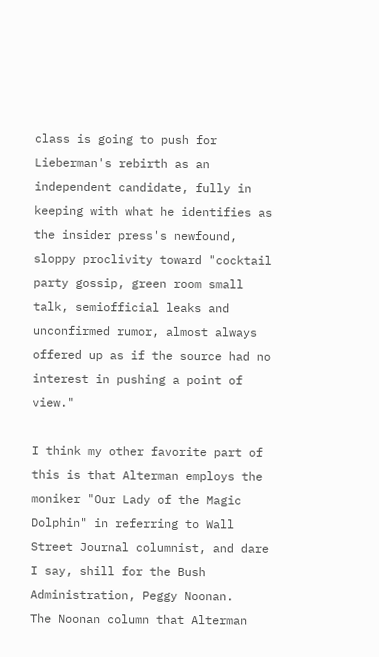class is going to push for Lieberman's rebirth as an independent candidate, fully in keeping with what he identifies as the insider press's newfound, sloppy proclivity toward "cocktail party gossip, green room small talk, semiofficial leaks and unconfirmed rumor, almost always offered up as if the source had no interest in pushing a point of view."

I think my other favorite part of this is that Alterman employs the moniker "Our Lady of the Magic Dolphin" in referring to Wall Street Journal columnist, and dare I say, shill for the Bush Administration, Peggy Noonan.
The Noonan column that Alterman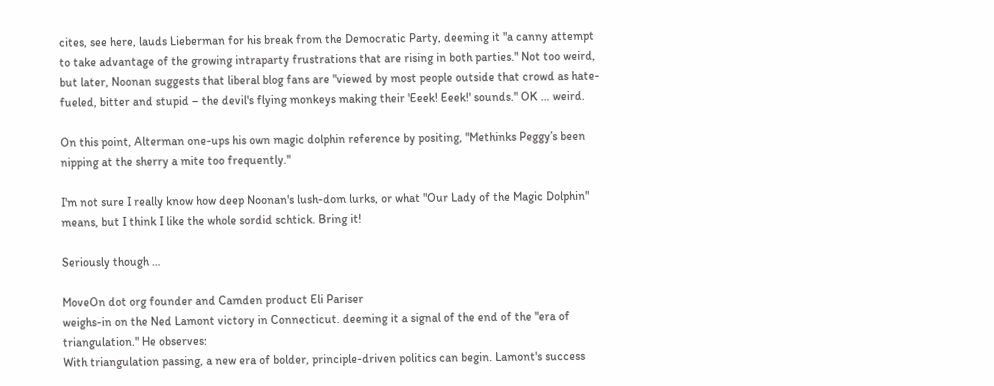cites, see here, lauds Lieberman for his break from the Democratic Party, deeming it "a canny attempt to take advantage of the growing intraparty frustrations that are rising in both parties." Not too weird, but later, Noonan suggests that liberal blog fans are "viewed by most people outside that crowd as hate-fueled, bitter and stupid – the devil's flying monkeys making their 'Eeek! Eeek!' sounds." OK … weird.

On this point, Alterman one-ups his own magic dolphin reference by positing, "Methinks Peggy’s been nipping at the sherry a mite too frequently."

I'm not sure I really know how deep Noonan's lush-dom lurks, or what "Our Lady of the Magic Dolphin" means, but I think I like the whole sordid schtick. Bring it!

Seriously though …

MoveOn dot org founder and Camden product Eli Pariser
weighs-in on the Ned Lamont victory in Connecticut. deeming it a signal of the end of the "era of triangulation." He observes:
With triangulation passing, a new era of bolder, principle-driven politics can begin. Lamont's success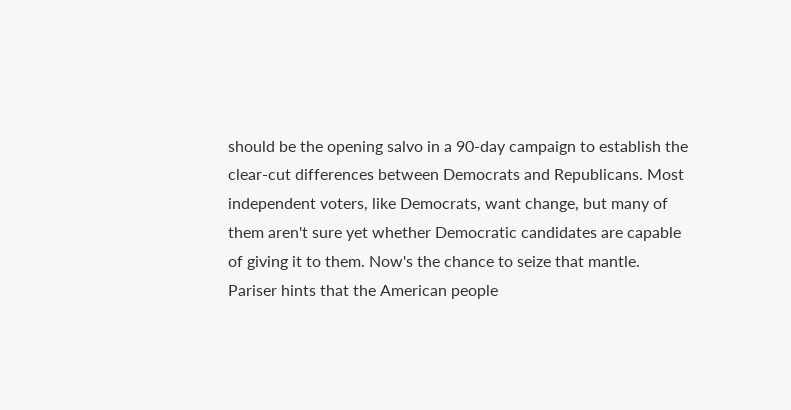should be the opening salvo in a 90-day campaign to establish the clear-cut differences between Democrats and Republicans. Most independent voters, like Democrats, want change, but many of them aren't sure yet whether Democratic candidates are capable of giving it to them. Now's the chance to seize that mantle.
Pariser hints that the American people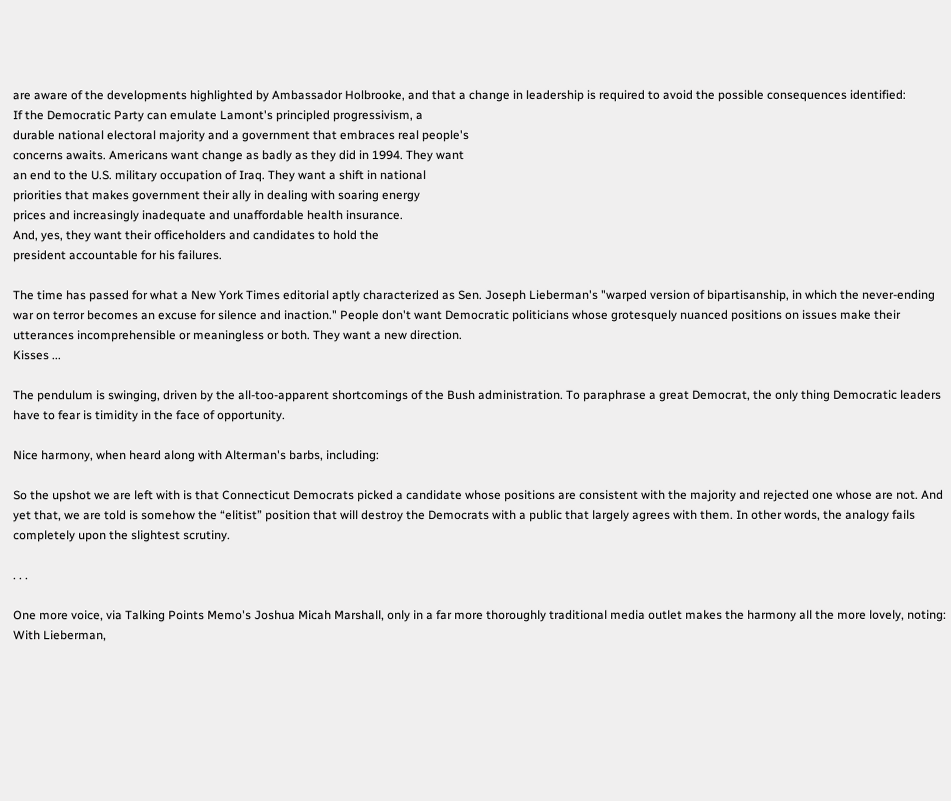are aware of the developments highlighted by Ambassador Holbrooke, and that a change in leadership is required to avoid the possible consequences identified:
If the Democratic Party can emulate Lamont's principled progressivism, a
durable national electoral majority and a government that embraces real people's
concerns awaits. Americans want change as badly as they did in 1994. They want
an end to the U.S. military occupation of Iraq. They want a shift in national
priorities that makes government their ally in dealing with soaring energy
prices and increasingly inadequate and unaffordable health insurance.
And, yes, they want their officeholders and candidates to hold the
president accountable for his failures.

The time has passed for what a New York Times editorial aptly characterized as Sen. Joseph Lieberman's "warped version of bipartisanship, in which the never-ending war on terror becomes an excuse for silence and inaction." People don't want Democratic politicians whose grotesquely nuanced positions on issues make their utterances incomprehensible or meaningless or both. They want a new direction.
Kisses ...

The pendulum is swinging, driven by the all-too-apparent shortcomings of the Bush administration. To paraphrase a great Democrat, the only thing Democratic leaders have to fear is timidity in the face of opportunity.

Nice harmony, when heard along with Alterman's barbs, including:

So the upshot we are left with is that Connecticut Democrats picked a candidate whose positions are consistent with the majority and rejected one whose are not. And yet that, we are told is somehow the “elitist” position that will destroy the Democrats with a public that largely agrees with them. In other words, the analogy fails completely upon the slightest scrutiny.

. . .

One more voice, via Talking Points Memo's Joshua Micah Marshall, only in a far more thoroughly traditional media outlet makes the harmony all the more lovely, noting:
With Lieberman,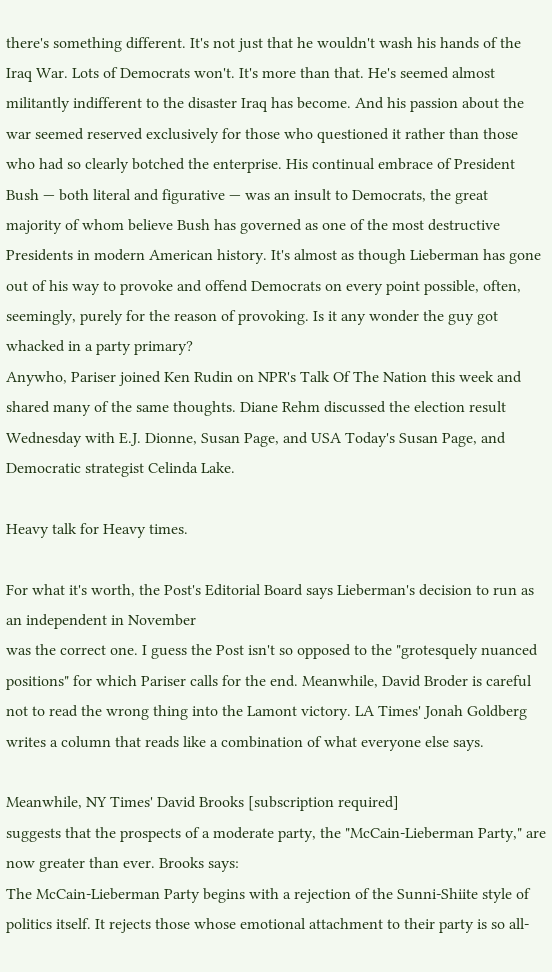there's something different. It's not just that he wouldn't wash his hands of the Iraq War. Lots of Democrats won't. It's more than that. He's seemed almost militantly indifferent to the disaster Iraq has become. And his passion about the war seemed reserved exclusively for those who questioned it rather than those who had so clearly botched the enterprise. His continual embrace of President Bush — both literal and figurative — was an insult to Democrats, the great majority of whom believe Bush has governed as one of the most destructive Presidents in modern American history. It's almost as though Lieberman has gone out of his way to provoke and offend Democrats on every point possible, often, seemingly, purely for the reason of provoking. Is it any wonder the guy got whacked in a party primary?
Anywho, Pariser joined Ken Rudin on NPR's Talk Of The Nation this week and shared many of the same thoughts. Diane Rehm discussed the election result Wednesday with E.J. Dionne, Susan Page, and USA Today's Susan Page, and Democratic strategist Celinda Lake.

Heavy talk for Heavy times.

For what it's worth, the Post's Editorial Board says Lieberman's decision to run as an independent in November
was the correct one. I guess the Post isn't so opposed to the "grotesquely nuanced positions" for which Pariser calls for the end. Meanwhile, David Broder is careful not to read the wrong thing into the Lamont victory. LA Times' Jonah Goldberg writes a column that reads like a combination of what everyone else says.

Meanwhile, NY Times' David Brooks [subscription required]
suggests that the prospects of a moderate party, the "McCain-Lieberman Party," are now greater than ever. Brooks says:
The McCain-Lieberman Party begins with a rejection of the Sunni-Shiite style of politics itself. It rejects those whose emotional attachment to their party is so all-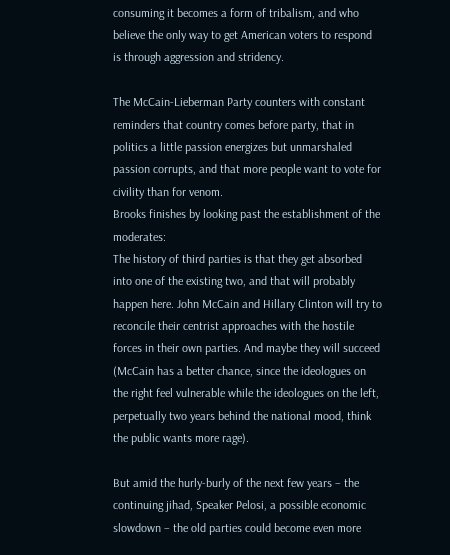consuming it becomes a form of tribalism, and who believe the only way to get American voters to respond is through aggression and stridency.

The McCain-Lieberman Party counters with constant reminders that country comes before party, that in politics a little passion energizes but unmarshaled passion corrupts, and that more people want to vote for civility than for venom.
Brooks finishes by looking past the establishment of the moderates:
The history of third parties is that they get absorbed into one of the existing two, and that will probably happen here. John McCain and Hillary Clinton will try to reconcile their centrist approaches with the hostile forces in their own parties. And maybe they will succeed (McCain has a better chance, since the ideologues on the right feel vulnerable while the ideologues on the left, perpetually two years behind the national mood, think the public wants more rage).

But amid the hurly-burly of the next few years – the continuing jihad, Speaker Pelosi, a possible economic slowdown – the old parties could become even more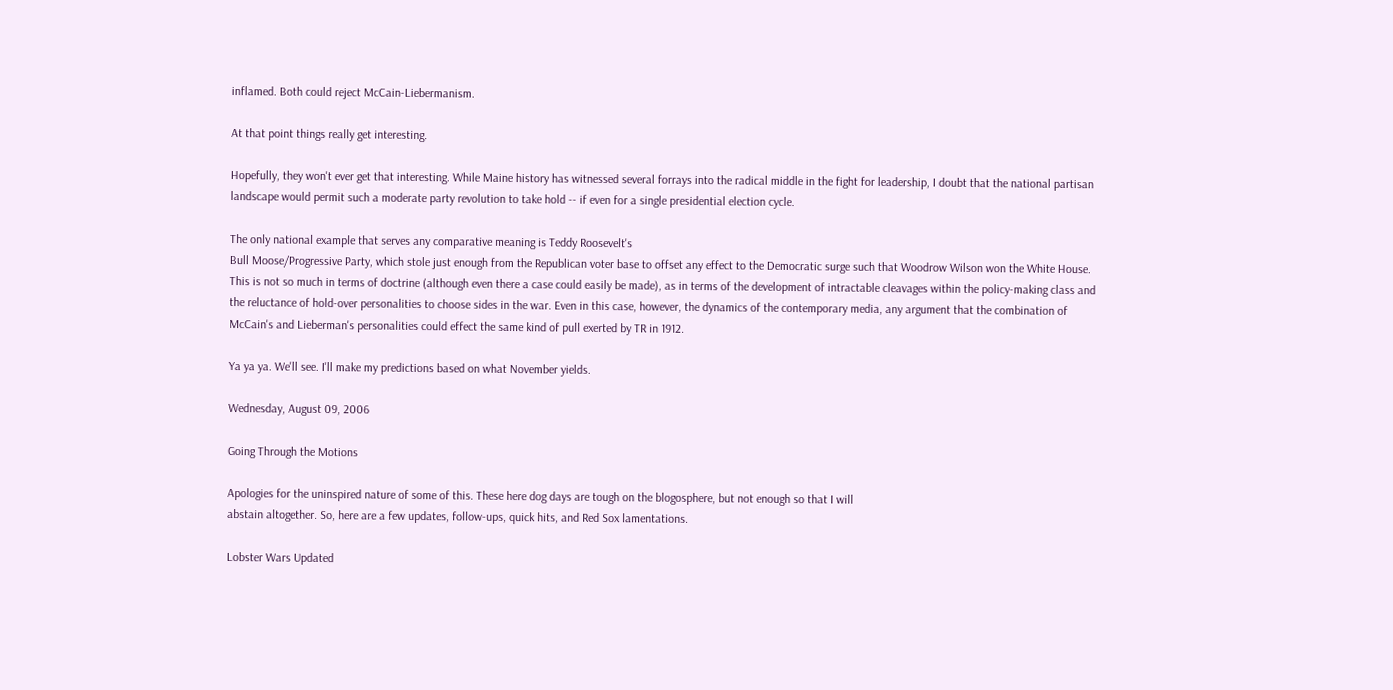inflamed. Both could reject McCain-Liebermanism.

At that point things really get interesting.

Hopefully, they won't ever get that interesting. While Maine history has witnessed several forrays into the radical middle in the fight for leadership, I doubt that the national partisan landscape would permit such a moderate party revolution to take hold -- if even for a single presidential election cycle.

The only national example that serves any comparative meaning is Teddy Roosevelt's
Bull Moose/Progressive Party, which stole just enough from the Republican voter base to offset any effect to the Democratic surge such that Woodrow Wilson won the White House. This is not so much in terms of doctrine (although even there a case could easily be made), as in terms of the development of intractable cleavages within the policy-making class and the reluctance of hold-over personalities to choose sides in the war. Even in this case, however, the dynamics of the contemporary media, any argument that the combination of McCain's and Lieberman's personalities could effect the same kind of pull exerted by TR in 1912.

Ya ya ya. We'll see. I'll make my predictions based on what November yields.

Wednesday, August 09, 2006

Going Through the Motions

Apologies for the uninspired nature of some of this. These here dog days are tough on the blogosphere, but not enough so that I will
abstain altogether. So, here are a few updates, follow-ups, quick hits, and Red Sox lamentations.

Lobster Wars Updated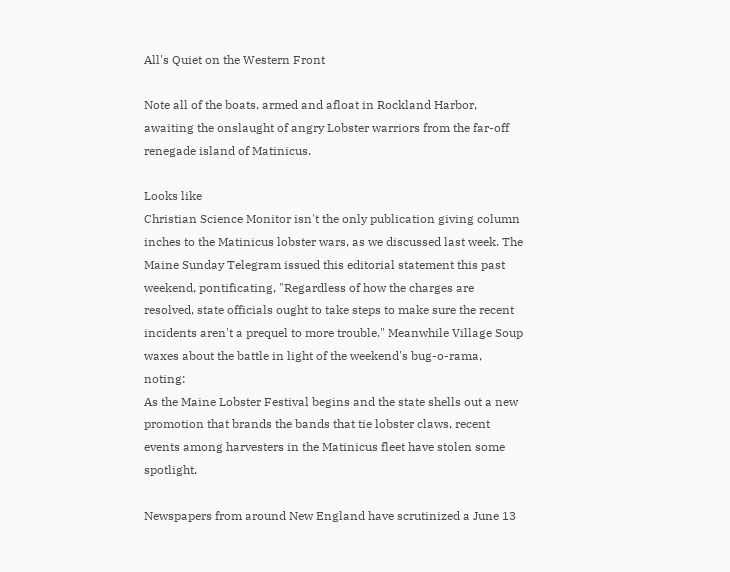All's Quiet on the Western Front

Note all of the boats, armed and afloat in Rockland Harbor, awaiting the onslaught of angry Lobster warriors from the far-off renegade island of Matinicus.

Looks like
Christian Science Monitor isn't the only publication giving column inches to the Matinicus lobster wars, as we discussed last week. The Maine Sunday Telegram issued this editorial statement this past weekend, pontificating, "Regardless of how the charges are resolved, state officials ought to take steps to make sure the recent incidents aren't a prequel to more trouble." Meanwhile Village Soup waxes about the battle in light of the weekend's bug-o-rama, noting:
As the Maine Lobster Festival begins and the state shells out a new promotion that brands the bands that tie lobster claws, recent events among harvesters in the Matinicus fleet have stolen some spotlight.

Newspapers from around New England have scrutinized a June 13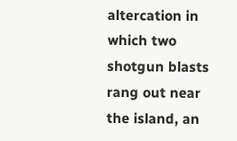altercation in which two shotgun blasts rang out near the island, an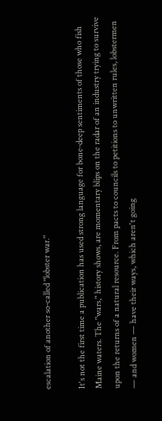escalation of another so-called "lobster war."

It's not the first time a publication has used strong language for bone-deep sentiments of those who fish Maine waters. The "wars," history shows, are momentary blips on the radar of an industry trying to survive upon the returns of a natural resource. From pacts to councils to petitions to unwritten rules, lobstermen — and women — have their ways, which aren't going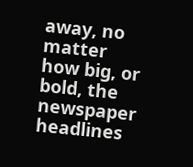away, no matter how big, or bold, the newspaper headlines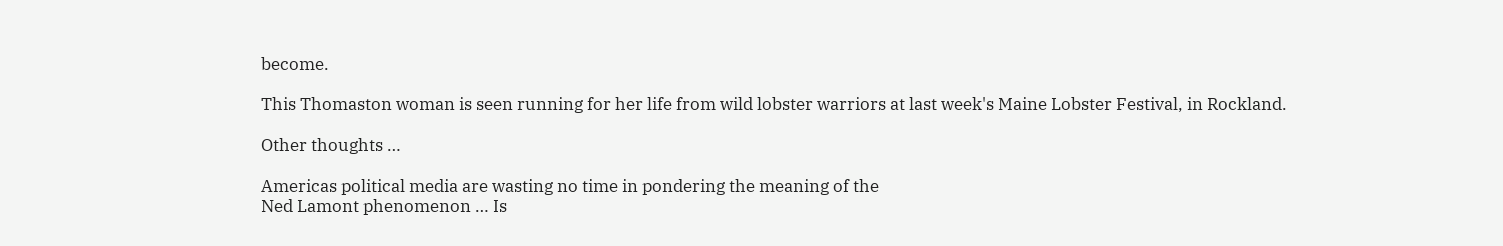become.

This Thomaston woman is seen running for her life from wild lobster warriors at last week's Maine Lobster Festival, in Rockland.

Other thoughts …

Americas political media are wasting no time in pondering the meaning of the
Ned Lamont phenomenon … Is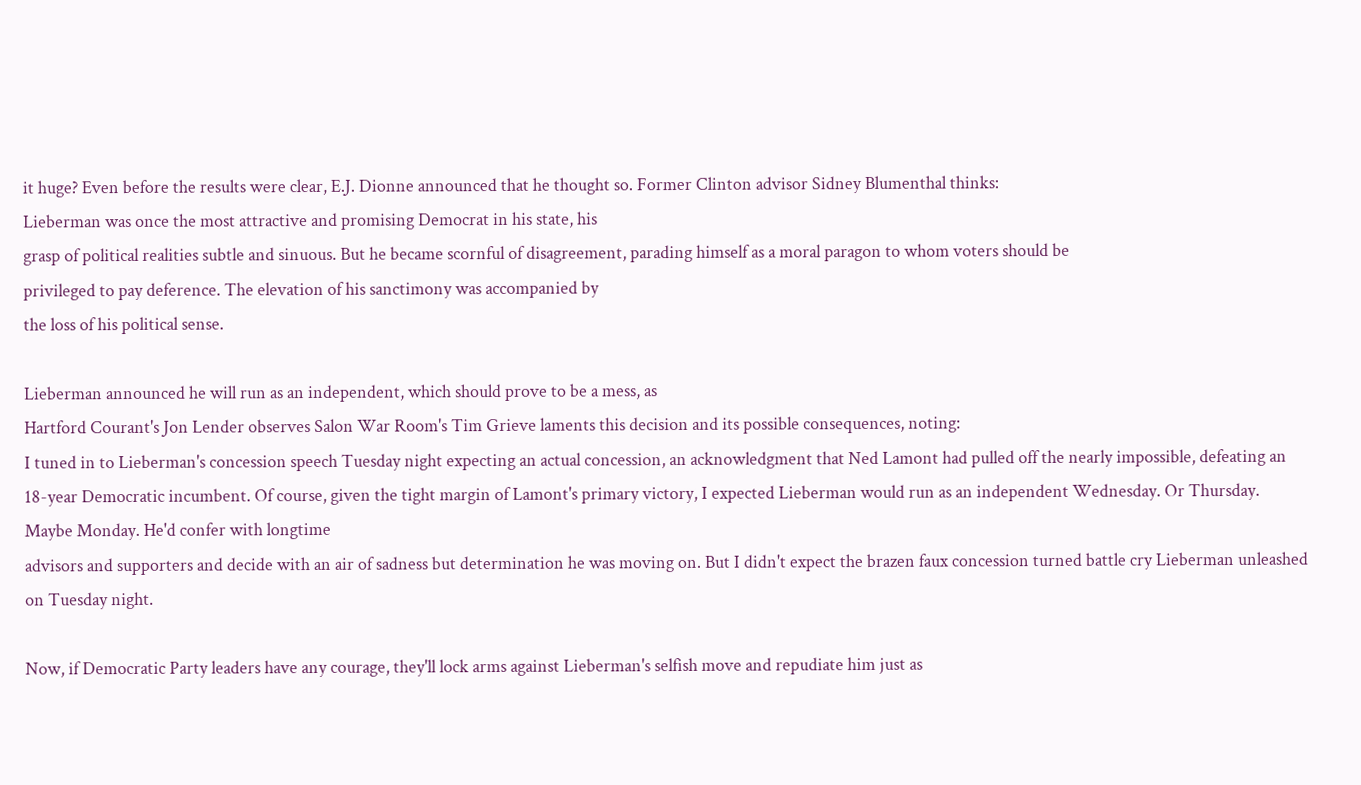it huge? Even before the results were clear, E.J. Dionne announced that he thought so. Former Clinton advisor Sidney Blumenthal thinks:
Lieberman was once the most attractive and promising Democrat in his state, his
grasp of political realities subtle and sinuous. But he became scornful of disagreement, parading himself as a moral paragon to whom voters should be
privileged to pay deference. The elevation of his sanctimony was accompanied by
the loss of his political sense.

Lieberman announced he will run as an independent, which should prove to be a mess, as
Hartford Courant's Jon Lender observes Salon War Room's Tim Grieve laments this decision and its possible consequences, noting:
I tuned in to Lieberman's concession speech Tuesday night expecting an actual concession, an acknowledgment that Ned Lamont had pulled off the nearly impossible, defeating an 18-year Democratic incumbent. Of course, given the tight margin of Lamont's primary victory, I expected Lieberman would run as an independent Wednesday. Or Thursday. Maybe Monday. He'd confer with longtime
advisors and supporters and decide with an air of sadness but determination he was moving on. But I didn't expect the brazen faux concession turned battle cry Lieberman unleashed on Tuesday night.

Now, if Democratic Party leaders have any courage, they'll lock arms against Lieberman's selfish move and repudiate him just as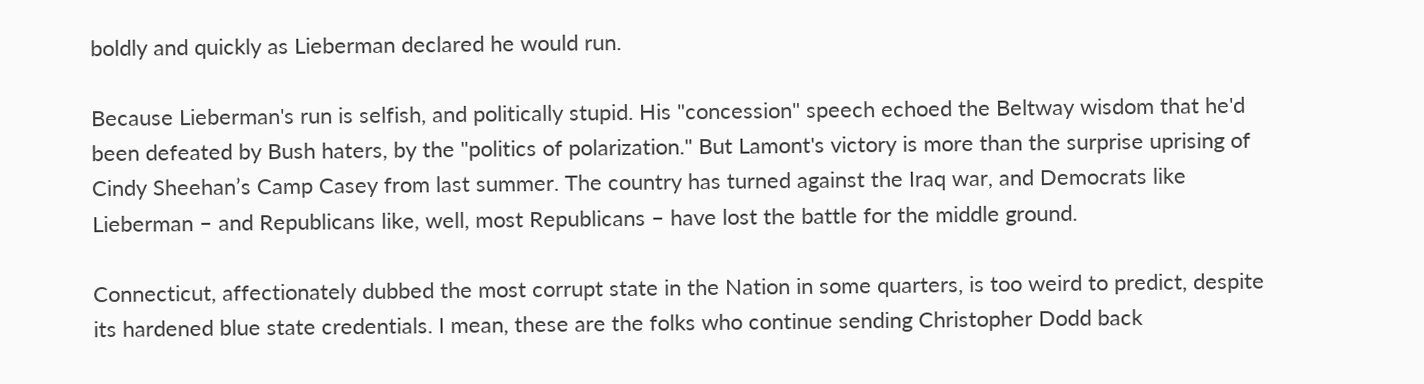boldly and quickly as Lieberman declared he would run.

Because Lieberman's run is selfish, and politically stupid. His "concession" speech echoed the Beltway wisdom that he'd been defeated by Bush haters, by the "politics of polarization." But Lamont's victory is more than the surprise uprising of Cindy Sheehan’s Camp Casey from last summer. The country has turned against the Iraq war, and Democrats like Lieberman – and Republicans like, well, most Republicans – have lost the battle for the middle ground.

Connecticut, affectionately dubbed the most corrupt state in the Nation in some quarters, is too weird to predict, despite its hardened blue state credentials. I mean, these are the folks who continue sending Christopher Dodd back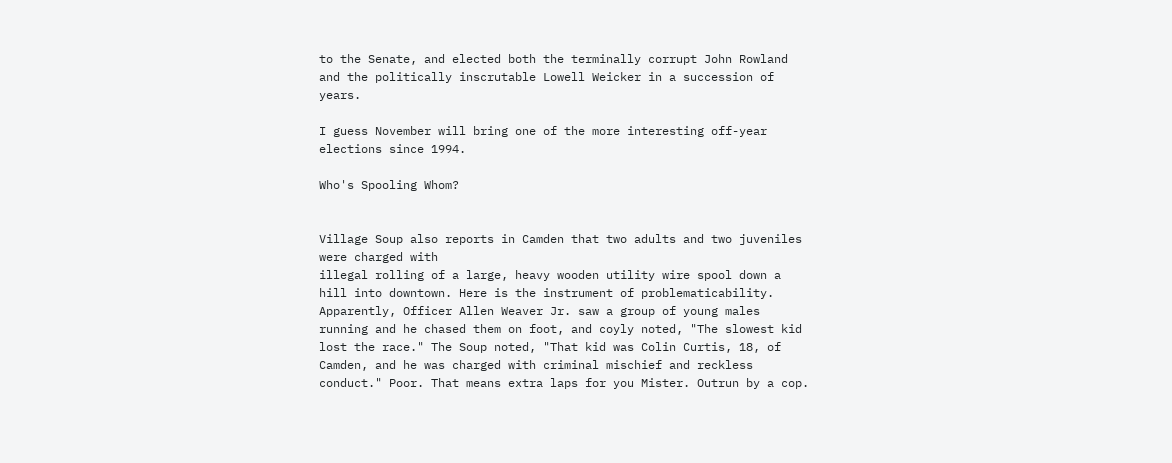to the Senate, and elected both the terminally corrupt John Rowland and the politically inscrutable Lowell Weicker in a succession of years.

I guess November will bring one of the more interesting off-year elections since 1994.

Who's Spooling Whom?


Village Soup also reports in Camden that two adults and two juveniles were charged with
illegal rolling of a large, heavy wooden utility wire spool down a hill into downtown. Here is the instrument of problematicability. Apparently, Officer Allen Weaver Jr. saw a group of young males running and he chased them on foot, and coyly noted, "The slowest kid lost the race." The Soup noted, "That kid was Colin Curtis, 18, of Camden, and he was charged with criminal mischief and reckless conduct." Poor. That means extra laps for you Mister. Outrun by a cop.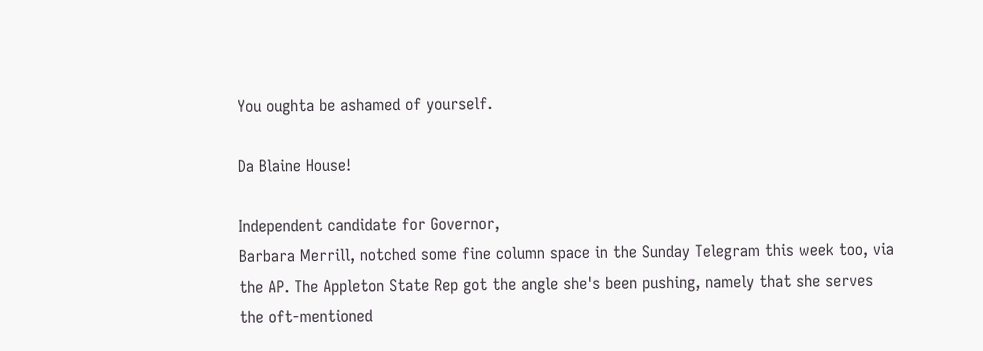You oughta be ashamed of yourself.

Da Blaine House!

Independent candidate for Governor,
Barbara Merrill, notched some fine column space in the Sunday Telegram this week too, via the AP. The Appleton State Rep got the angle she's been pushing, namely that she serves the oft-mentioned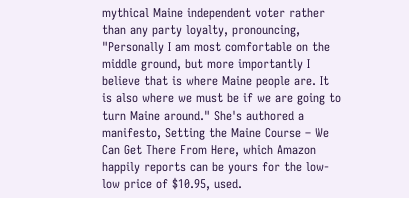mythical Maine independent voter rather than any party loyalty, pronouncing, "Personally I am most comfortable on the middle ground, but more importantly I believe that is where Maine people are. It is also where we must be if we are going to turn Maine around." She's authored a manifesto, Setting the Maine Course – We Can Get There From Here, which Amazon happily reports can be yours for the low-low price of $10.95, used.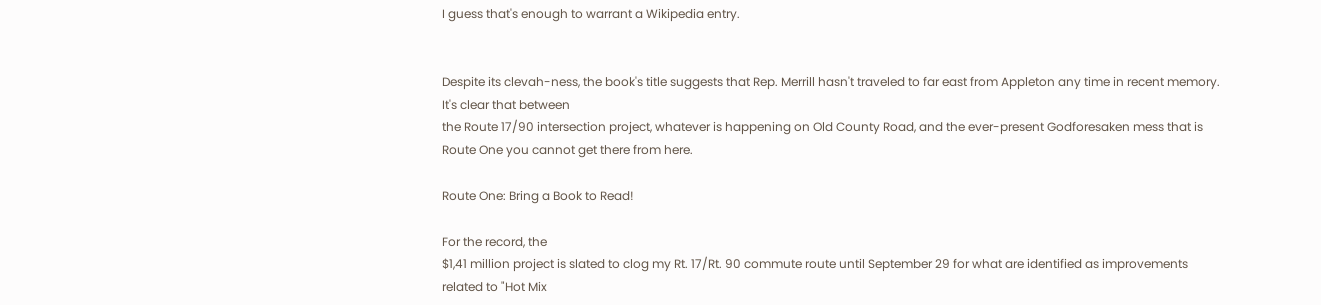I guess that's enough to warrant a Wikipedia entry.


Despite its clevah-ness, the book's title suggests that Rep. Merrill hasn't traveled to far east from Appleton any time in recent memory. It's clear that between
the Route 17/90 intersection project, whatever is happening on Old County Road, and the ever-present Godforesaken mess that is Route One you cannot get there from here.

Route One: Bring a Book to Read!

For the record, the
$1,41 million project is slated to clog my Rt. 17/Rt. 90 commute route until September 29 for what are identified as improvements related to "Hot Mix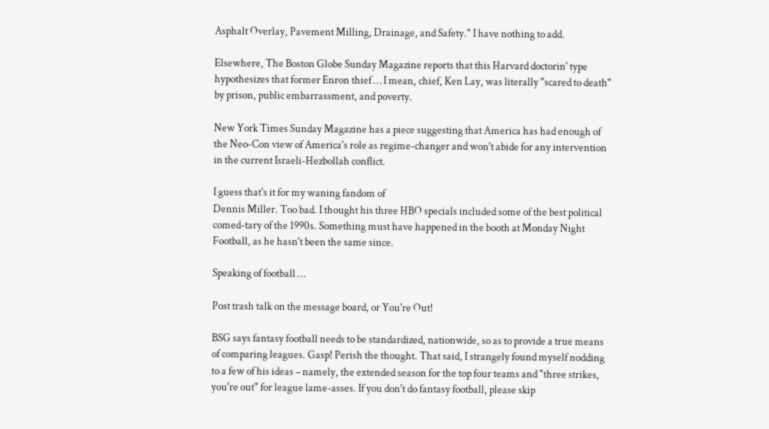Asphalt Overlay, Pavement Milling, Drainage, and Safety." I have nothing to add.

Elsewhere, The Boston Globe Sunday Magazine reports that this Harvard doctorin' type hypothesizes that former Enron thief … I mean, chief, Ken Lay, was literally "scared to death" by prison, public embarrassment, and poverty.

New York Times Sunday Magazine has a piece suggesting that America has had enough of the Neo-Con view of America's role as regime-changer and won't abide for any intervention in the current Israeli-Hezbollah conflict.

I guess that's it for my waning fandom of
Dennis Miller. Too bad. I thought his three HBO specials included some of the best political comed-tary of the 1990s. Something must have happened in the booth at Monday Night Football, as he hasn't been the same since.

Speaking of football …

Post trash talk on the message board, or You're Out!

BSG says fantasy football needs to be standardized, nationwide, so as to provide a true means of comparing leagues. Gasp! Perish the thought. That said, I strangely found myself nodding to a few of his ideas – namely, the extended season for the top four teams and "three strikes, you're out" for league lame-asses. If you don't do fantasy football, please skip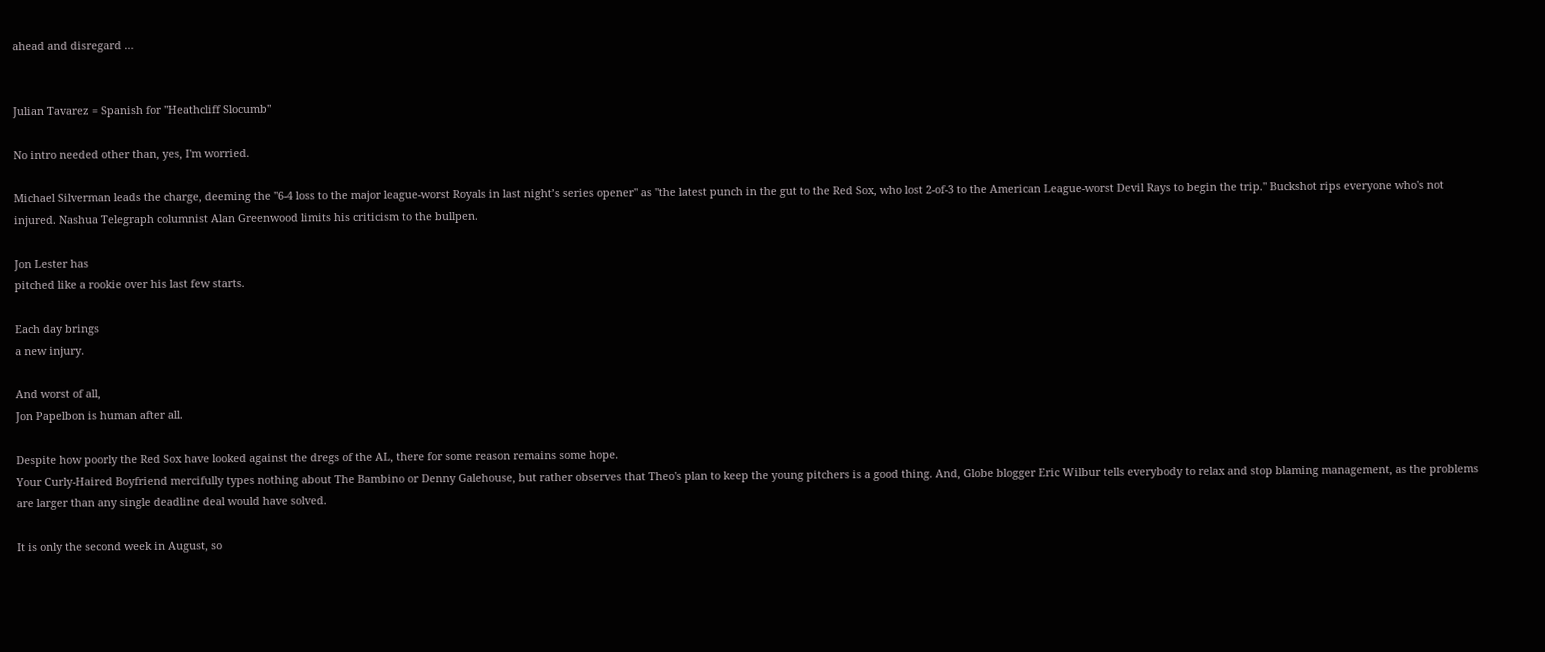ahead and disregard …


Julian Tavarez = Spanish for "Heathcliff Slocumb"

No intro needed other than, yes, I'm worried.

Michael Silverman leads the charge, deeming the "6-4 loss to the major league-worst Royals in last night’s series opener" as "the latest punch in the gut to the Red Sox, who lost 2-of-3 to the American League-worst Devil Rays to begin the trip." Buckshot rips everyone who's not injured. Nashua Telegraph columnist Alan Greenwood limits his criticism to the bullpen.

Jon Lester has
pitched like a rookie over his last few starts.

Each day brings
a new injury.

And worst of all,
Jon Papelbon is human after all.

Despite how poorly the Red Sox have looked against the dregs of the AL, there for some reason remains some hope.
Your Curly-Haired Boyfriend mercifully types nothing about The Bambino or Denny Galehouse, but rather observes that Theo's plan to keep the young pitchers is a good thing. And, Globe blogger Eric Wilbur tells everybody to relax and stop blaming management, as the problems are larger than any single deadline deal would have solved.

It is only the second week in August, so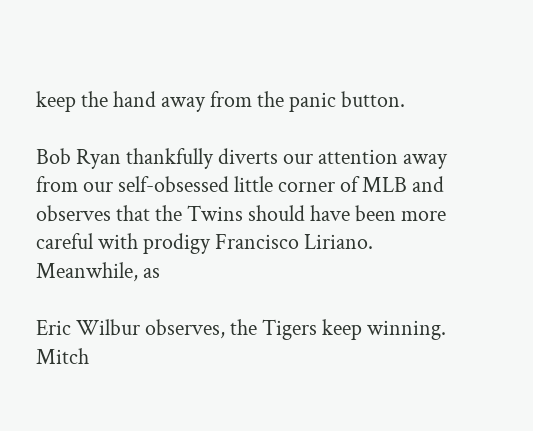keep the hand away from the panic button.

Bob Ryan thankfully diverts our attention away from our self-obsessed little corner of MLB and
observes that the Twins should have been more careful with prodigy Francisco Liriano. Meanwhile, as

Eric Wilbur observes, the Tigers keep winning. Mitch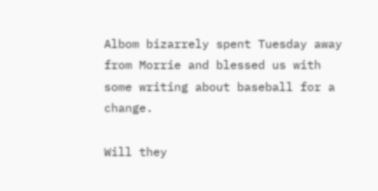Albom bizarrely spent Tuesday away from Morrie and blessed us with some writing about baseball for a change.

Will they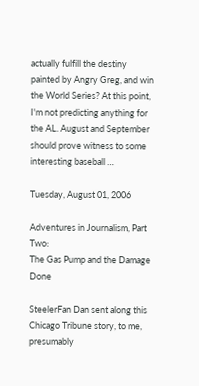actually fulfill the destiny painted by Angry Greg, and win the World Series? At this point, I'm not predicting anything for the AL. August and September should prove witness to some interesting baseball …

Tuesday, August 01, 2006

Adventures in Journalism, Part Two:
The Gas Pump and the Damage Done

SteelerFan Dan sent along this Chicago Tribune story, to me, presumably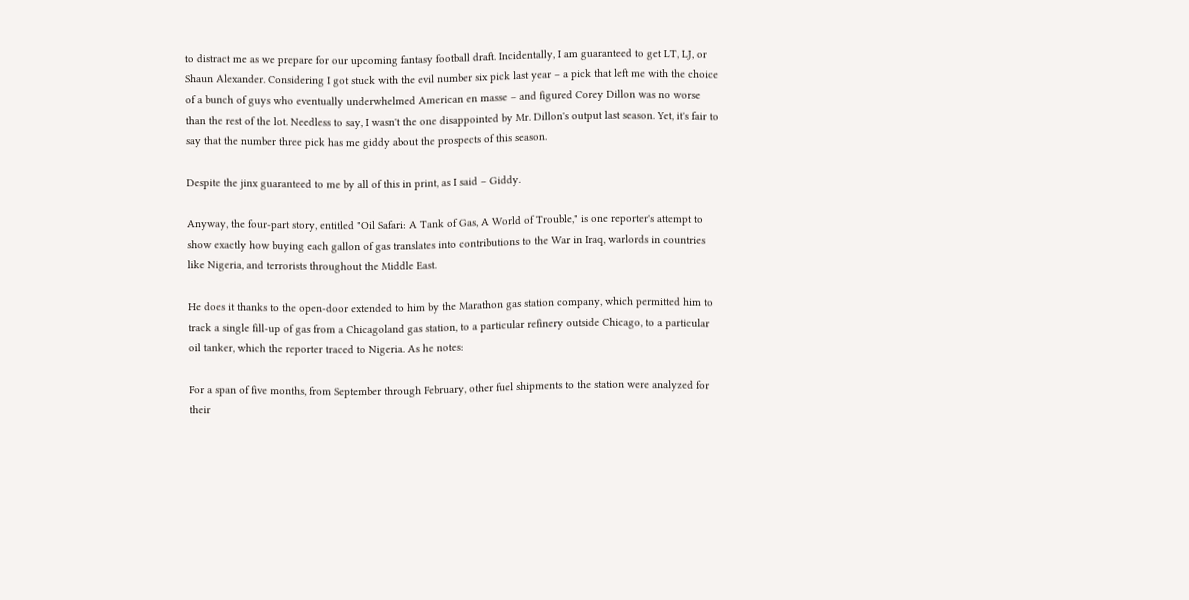to distract me as we prepare for our upcoming fantasy football draft. Incidentally, I am guaranteed to get LT, LJ, or Shaun Alexander. Considering I got stuck with the evil number six pick last year – a pick that left me with the choice of a bunch of guys who eventually underwhelmed American en masse – and figured Corey Dillon was no worse than the rest of the lot. Needless to say, I wasn't the one disappointed by Mr. Dillon's output last season. Yet, it's fair to say that the number three pick has me giddy about the prospects of this season.

Despite the jinx guaranteed to me by all of this in print, as I said – Giddy.

Anyway, the four-part story, entitled "Oil Safari: A Tank of Gas, A World of Trouble," is one reporter's attempt to show exactly how buying each gallon of gas translates into contributions to the War in Iraq, warlords in countries like Nigeria, and terrorists throughout the Middle East.

He does it thanks to the open-door extended to him by the Marathon gas station company, which permitted him to track a single fill-up of gas from a Chicagoland gas station, to a particular refinery outside Chicago, to a particular oil tanker, which the reporter traced to Nigeria. As he notes:

For a span of five months, from September through February, other fuel shipments to the station were analyzed for their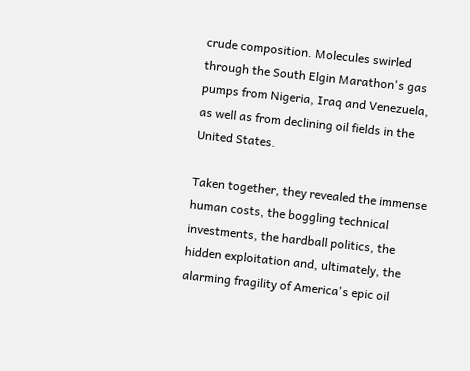crude composition. Molecules swirled through the South Elgin Marathon's gas pumps from Nigeria, Iraq and Venezuela, as well as from declining oil fields in the United States.

Taken together, they revealed the immense human costs, the boggling technical investments, the hardball politics, the hidden exploitation and, ultimately, the alarming fragility of America's epic oil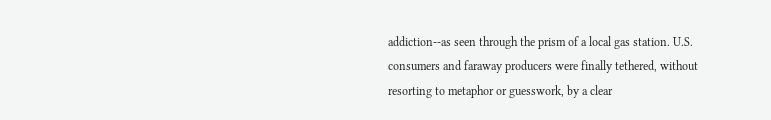addiction--as seen through the prism of a local gas station. U.S. consumers and faraway producers were finally tethered, without resorting to metaphor or guesswork, by a clear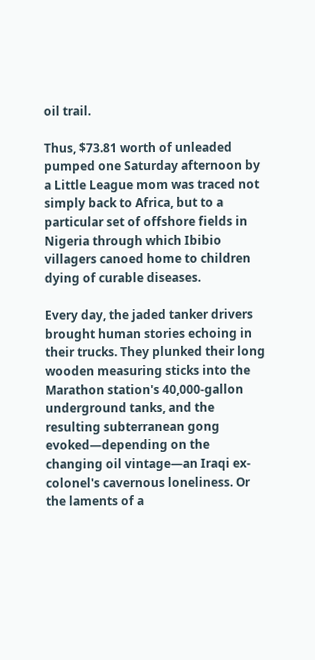oil trail.

Thus, $73.81 worth of unleaded pumped one Saturday afternoon by a Little League mom was traced not simply back to Africa, but to a particular set of offshore fields in Nigeria through which Ibibio villagers canoed home to children dying of curable diseases.

Every day, the jaded tanker drivers brought human stories echoing in their trucks. They plunked their long wooden measuring sticks into the Marathon station's 40,000-gallon underground tanks, and the resulting subterranean gong evoked—depending on the changing oil vintage—an Iraqi ex-colonel's cavernous loneliness. Or the laments of a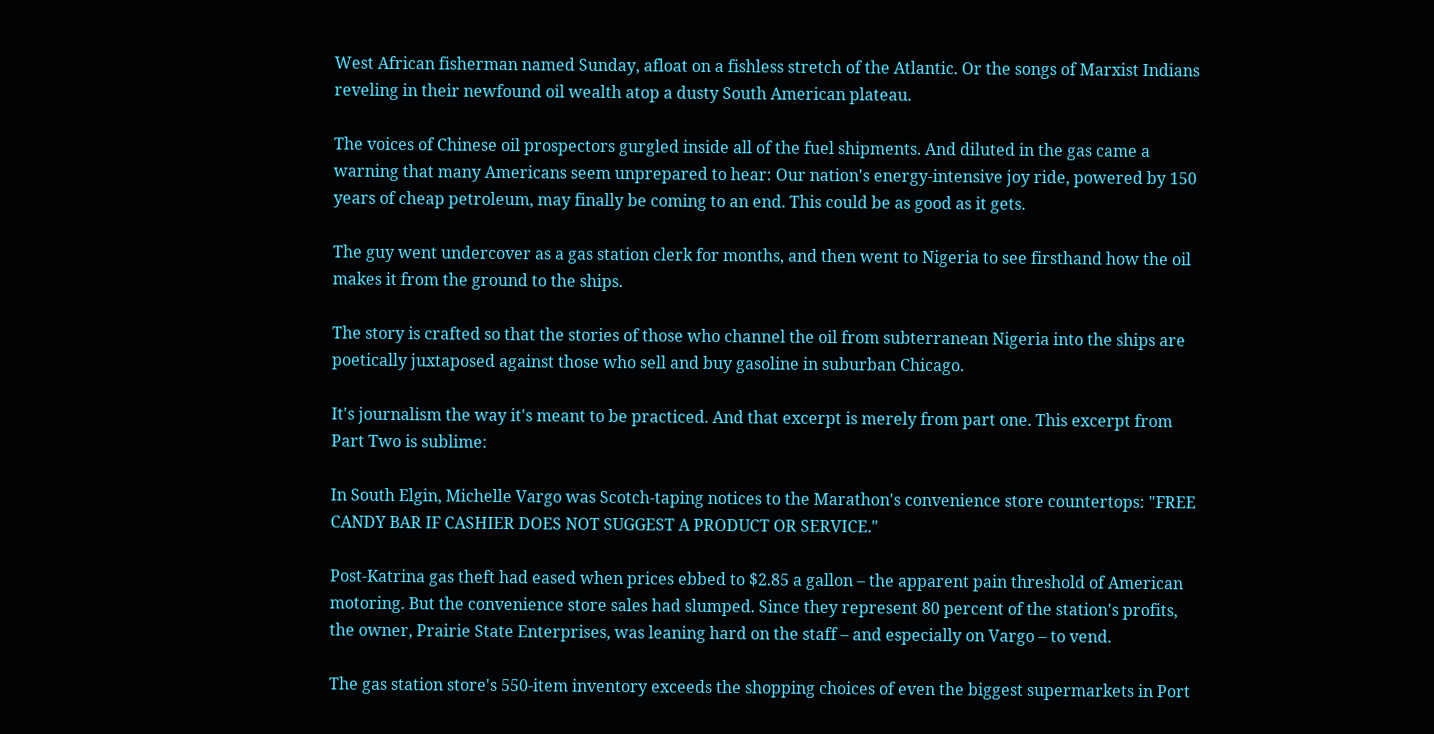West African fisherman named Sunday, afloat on a fishless stretch of the Atlantic. Or the songs of Marxist Indians reveling in their newfound oil wealth atop a dusty South American plateau.

The voices of Chinese oil prospectors gurgled inside all of the fuel shipments. And diluted in the gas came a warning that many Americans seem unprepared to hear: Our nation's energy-intensive joy ride, powered by 150 years of cheap petroleum, may finally be coming to an end. This could be as good as it gets.

The guy went undercover as a gas station clerk for months, and then went to Nigeria to see firsthand how the oil makes it from the ground to the ships.

The story is crafted so that the stories of those who channel the oil from subterranean Nigeria into the ships are poetically juxtaposed against those who sell and buy gasoline in suburban Chicago.

It's journalism the way it's meant to be practiced. And that excerpt is merely from part one. This excerpt from Part Two is sublime:

In South Elgin, Michelle Vargo was Scotch-taping notices to the Marathon's convenience store countertops: "FREE CANDY BAR IF CASHIER DOES NOT SUGGEST A PRODUCT OR SERVICE."

Post-Katrina gas theft had eased when prices ebbed to $2.85 a gallon – the apparent pain threshold of American motoring. But the convenience store sales had slumped. Since they represent 80 percent of the station's profits, the owner, Prairie State Enterprises, was leaning hard on the staff – and especially on Vargo – to vend.

The gas station store's 550-item inventory exceeds the shopping choices of even the biggest supermarkets in Port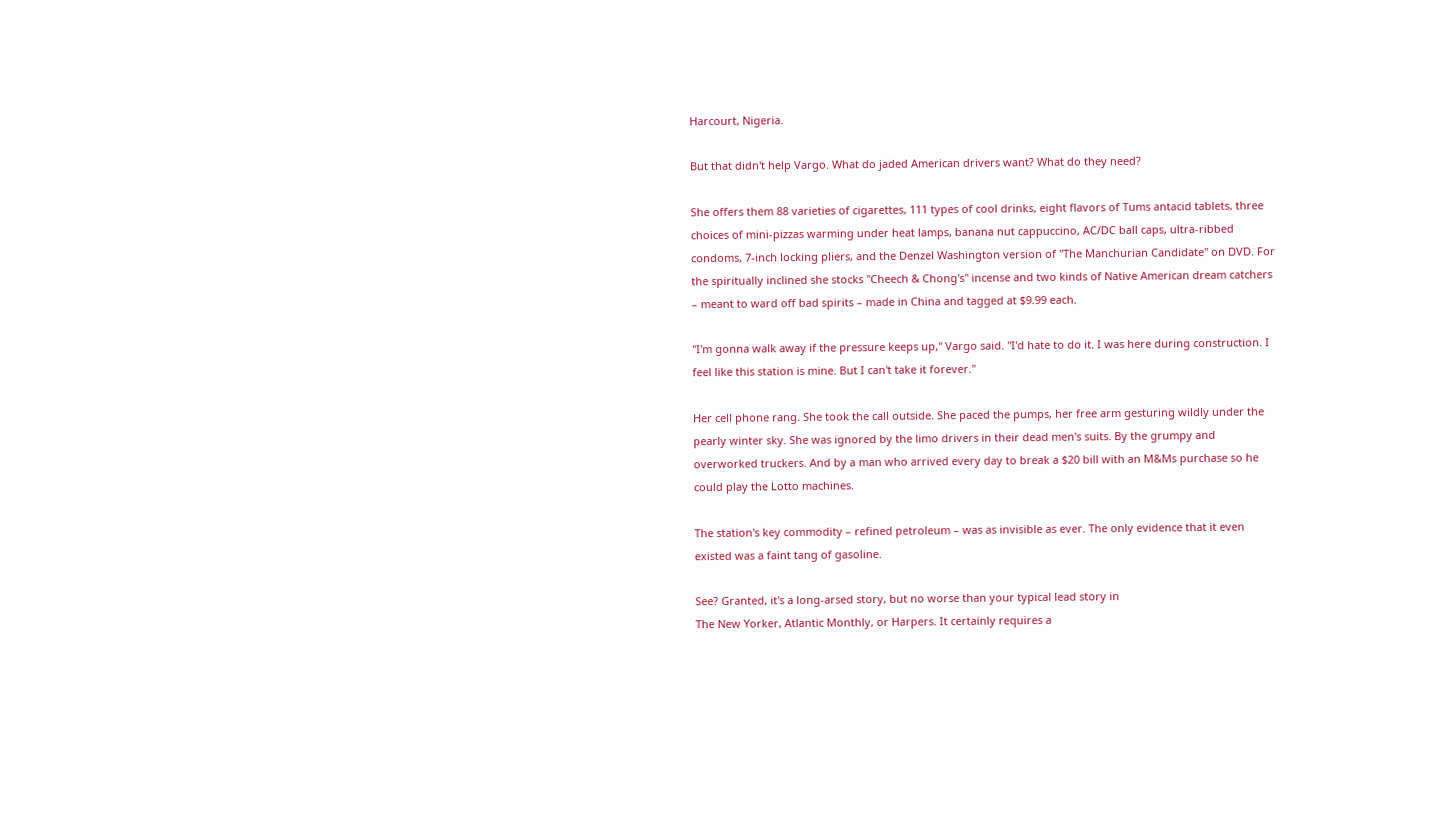Harcourt, Nigeria.

But that didn't help Vargo. What do jaded American drivers want? What do they need?

She offers them 88 varieties of cigarettes, 111 types of cool drinks, eight flavors of Tums antacid tablets, three choices of mini-pizzas warming under heat lamps, banana nut cappuccino, AC/DC ball caps, ultra-ribbed condoms, 7-inch locking pliers, and the Denzel Washington version of "The Manchurian Candidate" on DVD. For the spiritually inclined she stocks "Cheech & Chong's" incense and two kinds of Native American dream catchers – meant to ward off bad spirits – made in China and tagged at $9.99 each.

"I'm gonna walk away if the pressure keeps up," Vargo said. "I'd hate to do it. I was here during construction. I feel like this station is mine. But I can't take it forever."

Her cell phone rang. She took the call outside. She paced the pumps, her free arm gesturing wildly under the pearly winter sky. She was ignored by the limo drivers in their dead men's suits. By the grumpy and overworked truckers. And by a man who arrived every day to break a $20 bill with an M&Ms purchase so he could play the Lotto machines.

The station's key commodity – refined petroleum – was as invisible as ever. The only evidence that it even existed was a faint tang of gasoline.

See? Granted, it's a long-arsed story, but no worse than your typical lead story in
The New Yorker, Atlantic Monthly, or Harpers. It certainly requires a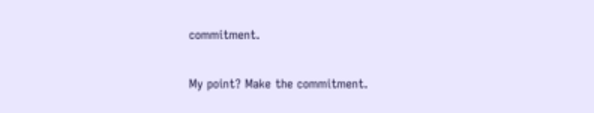commitment.

My point? Make the commitment.